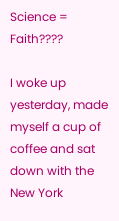Science = Faith????

I woke up yesterday, made myself a cup of coffee and sat down with the New York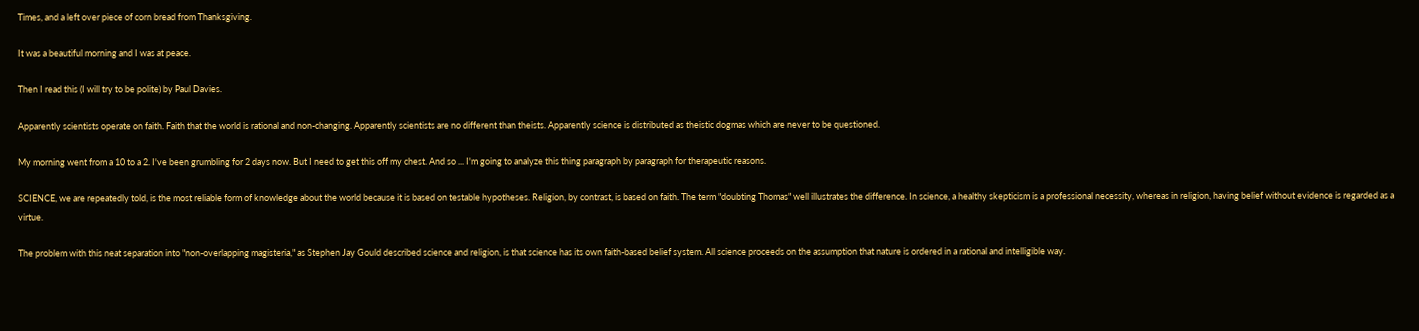Times, and a left over piece of corn bread from Thanksgiving.

It was a beautiful morning and I was at peace.

Then I read this (I will try to be polite) by Paul Davies.

Apparently scientists operate on faith. Faith that the world is rational and non-changing. Apparently scientists are no different than theists. Apparently science is distributed as theistic dogmas which are never to be questioned.

My morning went from a 10 to a 2. I've been grumbling for 2 days now. But I need to get this off my chest. And so ... I'm going to analyze this thing paragraph by paragraph for therapeutic reasons.

SCIENCE, we are repeatedly told, is the most reliable form of knowledge about the world because it is based on testable hypotheses. Religion, by contrast, is based on faith. The term "doubting Thomas" well illustrates the difference. In science, a healthy skepticism is a professional necessity, whereas in religion, having belief without evidence is regarded as a virtue.

The problem with this neat separation into "non-overlapping magisteria," as Stephen Jay Gould described science and religion, is that science has its own faith-based belief system. All science proceeds on the assumption that nature is ordered in a rational and intelligible way.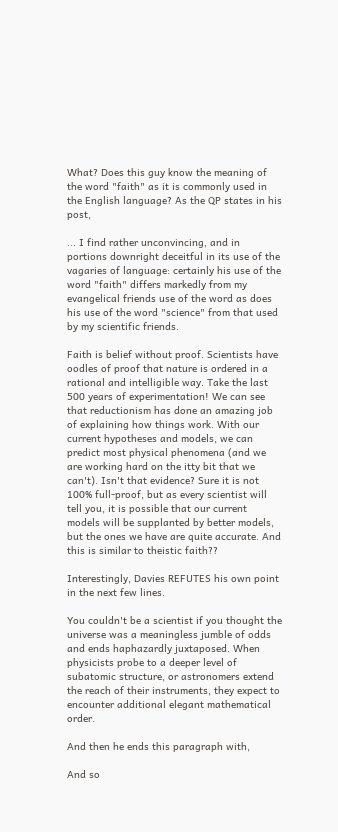What? Does this guy know the meaning of the word "faith" as it is commonly used in the English language? As the QP states in his post,

... I find rather unconvincing, and in portions downright deceitful in its use of the vagaries of language: certainly his use of the word "faith" differs markedly from my evangelical friends use of the word as does his use of the word "science" from that used by my scientific friends.

Faith is belief without proof. Scientists have oodles of proof that nature is ordered in a rational and intelligible way. Take the last 500 years of experimentation! We can see that reductionism has done an amazing job of explaining how things work. With our current hypotheses and models, we can predict most physical phenomena (and we are working hard on the itty bit that we can't). Isn't that evidence? Sure it is not 100% full-proof, but as every scientist will tell you, it is possible that our current models will be supplanted by better models, but the ones we have are quite accurate. And this is similar to theistic faith??

Interestingly, Davies REFUTES his own point in the next few lines.

You couldn't be a scientist if you thought the universe was a meaningless jumble of odds and ends haphazardly juxtaposed. When physicists probe to a deeper level of subatomic structure, or astronomers extend the reach of their instruments, they expect to encounter additional elegant mathematical order.

And then he ends this paragraph with,

And so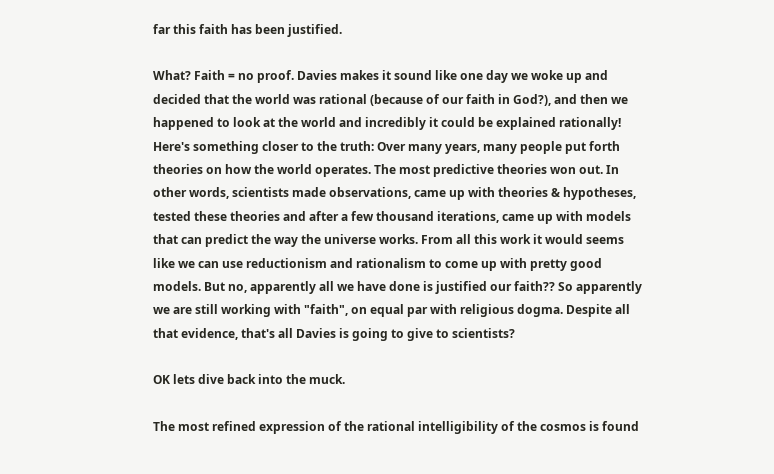far this faith has been justified.

What? Faith = no proof. Davies makes it sound like one day we woke up and decided that the world was rational (because of our faith in God?), and then we happened to look at the world and incredibly it could be explained rationally! Here's something closer to the truth: Over many years, many people put forth theories on how the world operates. The most predictive theories won out. In other words, scientists made observations, came up with theories & hypotheses, tested these theories and after a few thousand iterations, came up with models that can predict the way the universe works. From all this work it would seems like we can use reductionism and rationalism to come up with pretty good models. But no, apparently all we have done is justified our faith?? So apparently we are still working with "faith", on equal par with religious dogma. Despite all that evidence, that's all Davies is going to give to scientists?

OK lets dive back into the muck.

The most refined expression of the rational intelligibility of the cosmos is found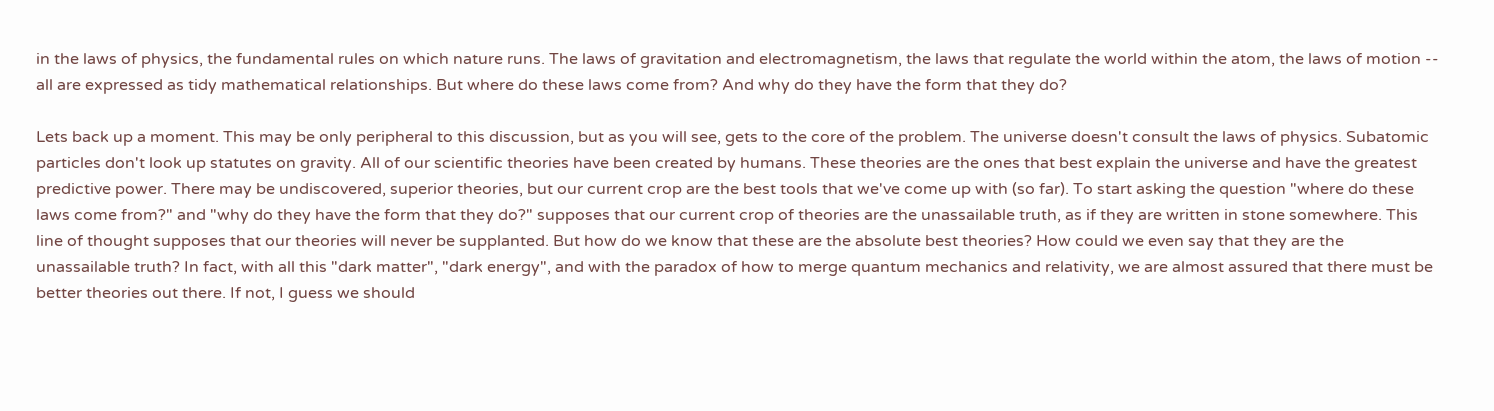in the laws of physics, the fundamental rules on which nature runs. The laws of gravitation and electromagnetism, the laws that regulate the world within the atom, the laws of motion -- all are expressed as tidy mathematical relationships. But where do these laws come from? And why do they have the form that they do?

Lets back up a moment. This may be only peripheral to this discussion, but as you will see, gets to the core of the problem. The universe doesn't consult the laws of physics. Subatomic particles don't look up statutes on gravity. All of our scientific theories have been created by humans. These theories are the ones that best explain the universe and have the greatest predictive power. There may be undiscovered, superior theories, but our current crop are the best tools that we've come up with (so far). To start asking the question "where do these laws come from?" and "why do they have the form that they do?" supposes that our current crop of theories are the unassailable truth, as if they are written in stone somewhere. This line of thought supposes that our theories will never be supplanted. But how do we know that these are the absolute best theories? How could we even say that they are the unassailable truth? In fact, with all this "dark matter", "dark energy", and with the paradox of how to merge quantum mechanics and relativity, we are almost assured that there must be better theories out there. If not, I guess we should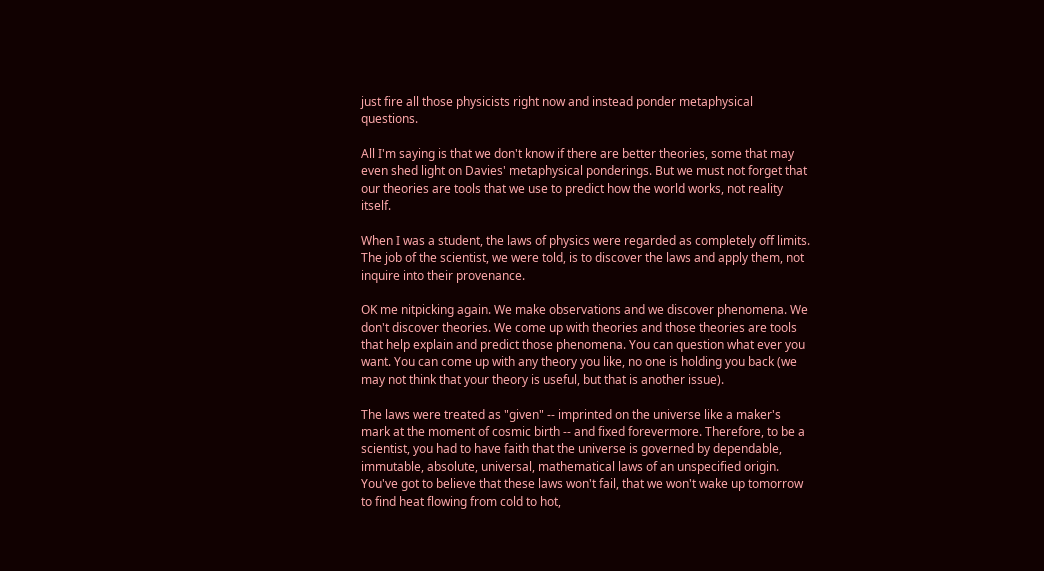just fire all those physicists right now and instead ponder metaphysical questions.

All I'm saying is that we don't know if there are better theories, some that may even shed light on Davies' metaphysical ponderings. But we must not forget that our theories are tools that we use to predict how the world works, not reality itself.

When I was a student, the laws of physics were regarded as completely off limits. The job of the scientist, we were told, is to discover the laws and apply them, not inquire into their provenance.

OK me nitpicking again. We make observations and we discover phenomena. We don't discover theories. We come up with theories and those theories are tools that help explain and predict those phenomena. You can question what ever you want. You can come up with any theory you like, no one is holding you back (we may not think that your theory is useful, but that is another issue).

The laws were treated as "given" -- imprinted on the universe like a maker's mark at the moment of cosmic birth -- and fixed forevermore. Therefore, to be a scientist, you had to have faith that the universe is governed by dependable, immutable, absolute, universal, mathematical laws of an unspecified origin. You've got to believe that these laws won't fail, that we won't wake up tomorrow to find heat flowing from cold to hot,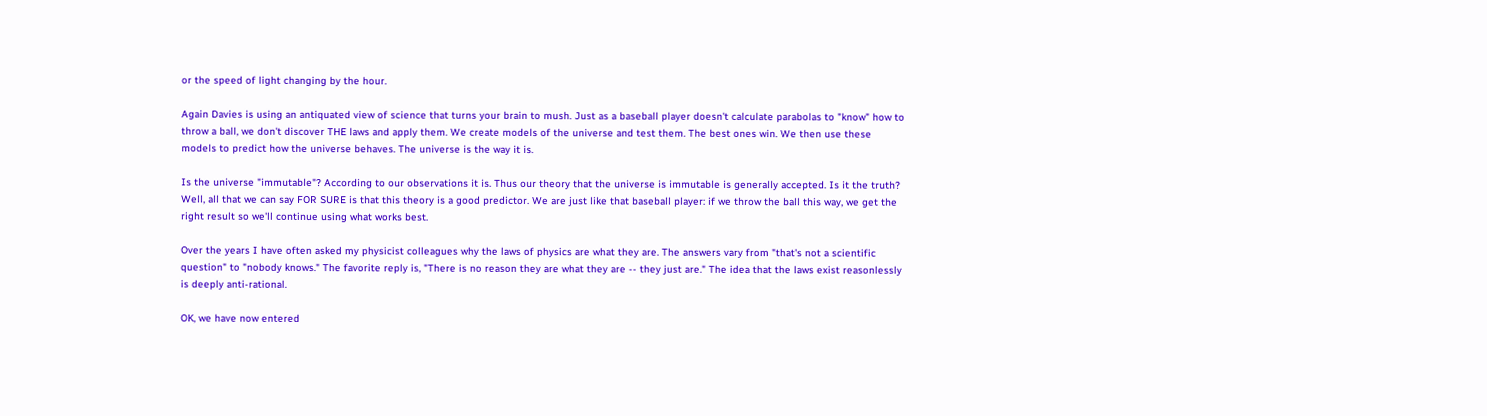or the speed of light changing by the hour.

Again Davies is using an antiquated view of science that turns your brain to mush. Just as a baseball player doesn't calculate parabolas to "know" how to throw a ball, we don't discover THE laws and apply them. We create models of the universe and test them. The best ones win. We then use these models to predict how the universe behaves. The universe is the way it is.

Is the universe "immutable"? According to our observations it is. Thus our theory that the universe is immutable is generally accepted. Is it the truth? Well, all that we can say FOR SURE is that this theory is a good predictor. We are just like that baseball player: if we throw the ball this way, we get the right result so we'll continue using what works best.

Over the years I have often asked my physicist colleagues why the laws of physics are what they are. The answers vary from "that's not a scientific question" to "nobody knows." The favorite reply is, "There is no reason they are what they are -- they just are." The idea that the laws exist reasonlessly is deeply anti-rational.

OK, we have now entered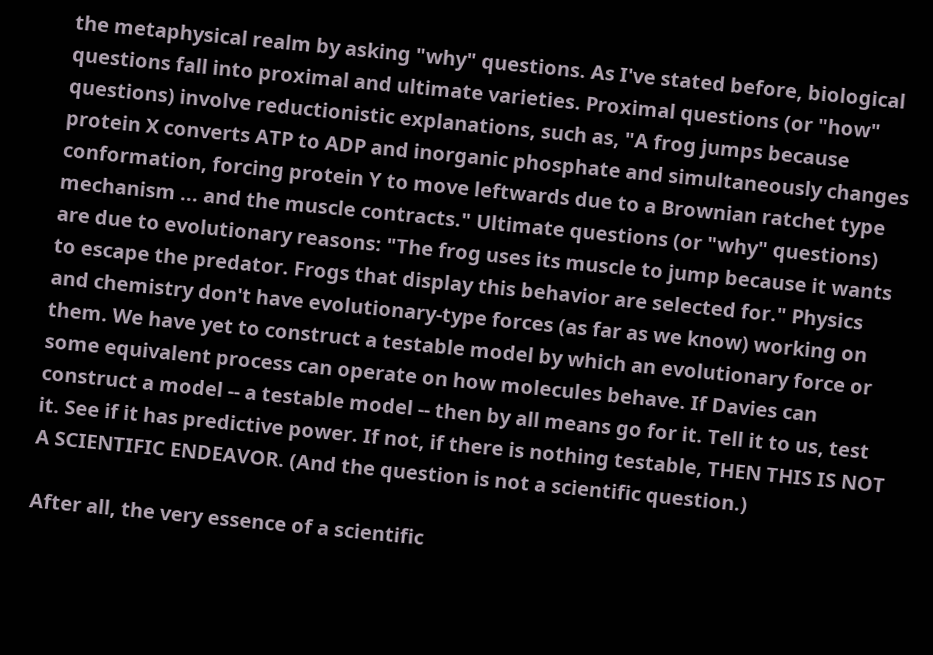the metaphysical realm by asking "why" questions. As I've stated before, biological questions fall into proximal and ultimate varieties. Proximal questions (or "how" questions) involve reductionistic explanations, such as, "A frog jumps because protein X converts ATP to ADP and inorganic phosphate and simultaneously changes conformation, forcing protein Y to move leftwards due to a Brownian ratchet type mechanism ... and the muscle contracts." Ultimate questions (or "why" questions) are due to evolutionary reasons: "The frog uses its muscle to jump because it wants to escape the predator. Frogs that display this behavior are selected for." Physics and chemistry don't have evolutionary-type forces (as far as we know) working on them. We have yet to construct a testable model by which an evolutionary force or some equivalent process can operate on how molecules behave. If Davies can construct a model -- a testable model -- then by all means go for it. Tell it to us, test it. See if it has predictive power. If not, if there is nothing testable, THEN THIS IS NOT A SCIENTIFIC ENDEAVOR. (And the question is not a scientific question.)

After all, the very essence of a scientific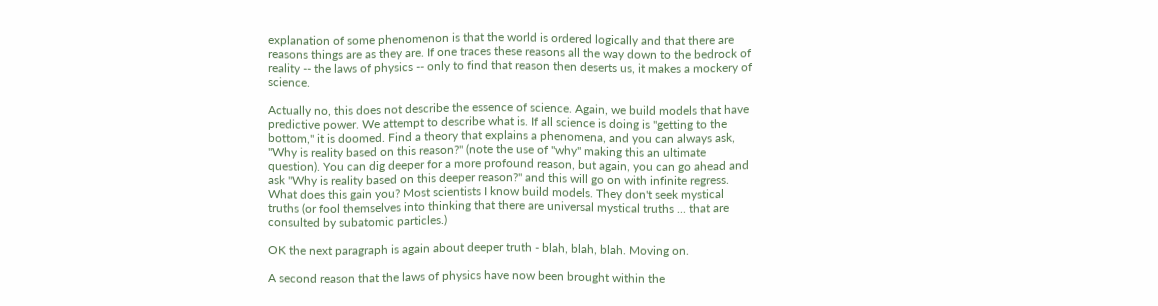explanation of some phenomenon is that the world is ordered logically and that there are reasons things are as they are. If one traces these reasons all the way down to the bedrock of reality -- the laws of physics -- only to find that reason then deserts us, it makes a mockery of science.

Actually no, this does not describe the essence of science. Again, we build models that have predictive power. We attempt to describe what is. If all science is doing is "getting to the bottom," it is doomed. Find a theory that explains a phenomena, and you can always ask, "Why is reality based on this reason?" (note the use of "why" making this an ultimate question). You can dig deeper for a more profound reason, but again, you can go ahead and ask "Why is reality based on this deeper reason?" and this will go on with infinite regress. What does this gain you? Most scientists I know build models. They don't seek mystical truths (or fool themselves into thinking that there are universal mystical truths ... that are consulted by subatomic particles.)

OK the next paragraph is again about deeper truth - blah, blah, blah. Moving on.

A second reason that the laws of physics have now been brought within the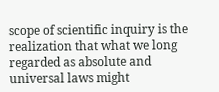scope of scientific inquiry is the realization that what we long regarded as absolute and universal laws might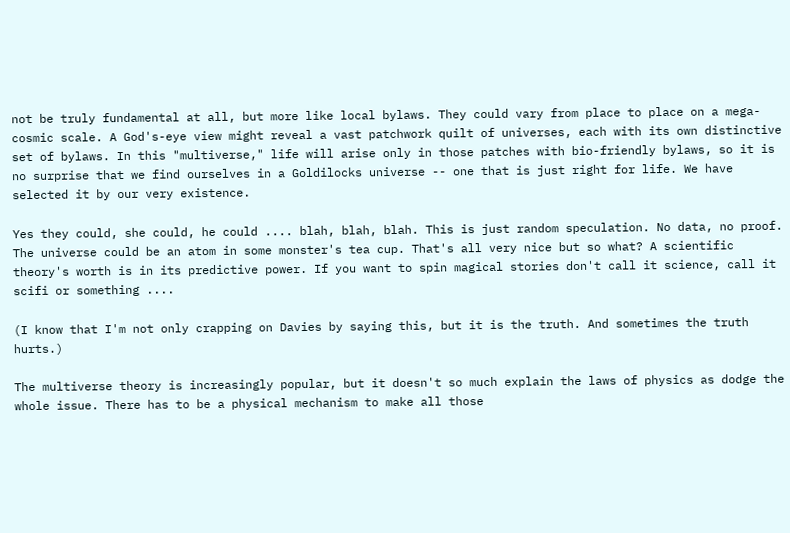not be truly fundamental at all, but more like local bylaws. They could vary from place to place on a mega-cosmic scale. A God's-eye view might reveal a vast patchwork quilt of universes, each with its own distinctive set of bylaws. In this "multiverse," life will arise only in those patches with bio-friendly bylaws, so it is no surprise that we find ourselves in a Goldilocks universe -- one that is just right for life. We have selected it by our very existence.

Yes they could, she could, he could .... blah, blah, blah. This is just random speculation. No data, no proof. The universe could be an atom in some monster's tea cup. That's all very nice but so what? A scientific theory's worth is in its predictive power. If you want to spin magical stories don't call it science, call it scifi or something ....

(I know that I'm not only crapping on Davies by saying this, but it is the truth. And sometimes the truth hurts.)

The multiverse theory is increasingly popular, but it doesn't so much explain the laws of physics as dodge the whole issue. There has to be a physical mechanism to make all those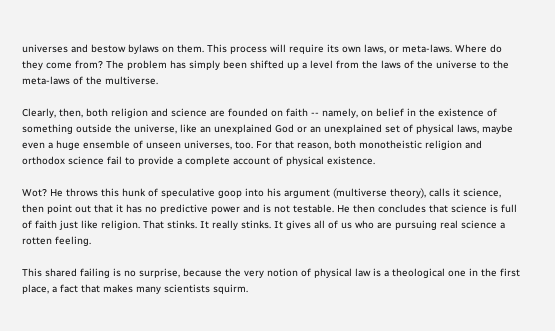universes and bestow bylaws on them. This process will require its own laws, or meta-laws. Where do they come from? The problem has simply been shifted up a level from the laws of the universe to the meta-laws of the multiverse.

Clearly, then, both religion and science are founded on faith -- namely, on belief in the existence of something outside the universe, like an unexplained God or an unexplained set of physical laws, maybe even a huge ensemble of unseen universes, too. For that reason, both monotheistic religion and orthodox science fail to provide a complete account of physical existence.

Wot? He throws this hunk of speculative goop into his argument (multiverse theory), calls it science, then point out that it has no predictive power and is not testable. He then concludes that science is full of faith just like religion. That stinks. It really stinks. It gives all of us who are pursuing real science a rotten feeling.

This shared failing is no surprise, because the very notion of physical law is a theological one in the first place, a fact that makes many scientists squirm.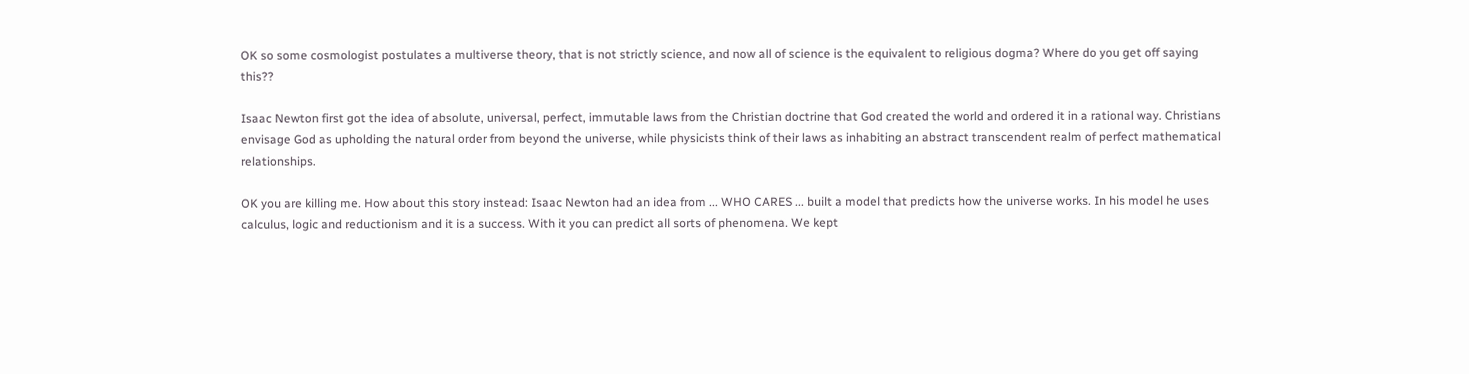OK so some cosmologist postulates a multiverse theory, that is not strictly science, and now all of science is the equivalent to religious dogma? Where do you get off saying this??

Isaac Newton first got the idea of absolute, universal, perfect, immutable laws from the Christian doctrine that God created the world and ordered it in a rational way. Christians envisage God as upholding the natural order from beyond the universe, while physicists think of their laws as inhabiting an abstract transcendent realm of perfect mathematical relationships.

OK you are killing me. How about this story instead: Isaac Newton had an idea from ... WHO CARES ... built a model that predicts how the universe works. In his model he uses calculus, logic and reductionism and it is a success. With it you can predict all sorts of phenomena. We kept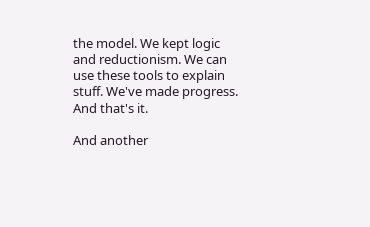the model. We kept logic and reductionism. We can use these tools to explain stuff. We've made progress. And that's it.

And another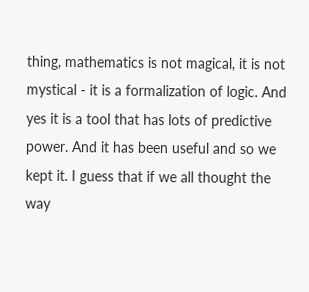thing, mathematics is not magical, it is not mystical - it is a formalization of logic. And yes it is a tool that has lots of predictive power. And it has been useful and so we kept it. I guess that if we all thought the way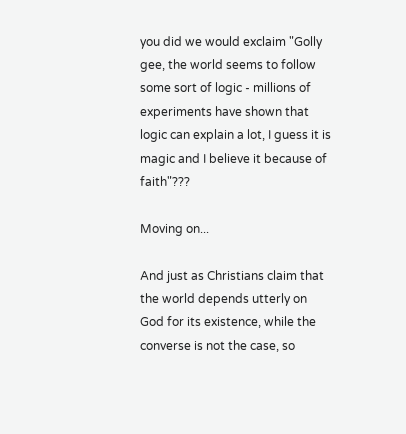you did we would exclaim "Golly gee, the world seems to follow some sort of logic - millions of experiments have shown that logic can explain a lot, I guess it is magic and I believe it because of faith"???

Moving on...

And just as Christians claim that the world depends utterly on God for its existence, while the converse is not the case, so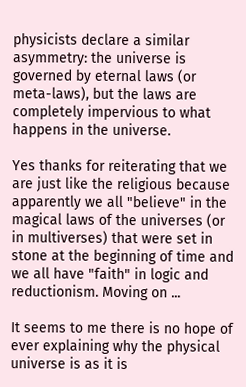physicists declare a similar asymmetry: the universe is governed by eternal laws (or meta-laws), but the laws are completely impervious to what happens in the universe.

Yes thanks for reiterating that we are just like the religious because apparently we all "believe" in the magical laws of the universes (or in multiverses) that were set in stone at the beginning of time and we all have "faith" in logic and reductionism. Moving on ...

It seems to me there is no hope of ever explaining why the physical universe is as it is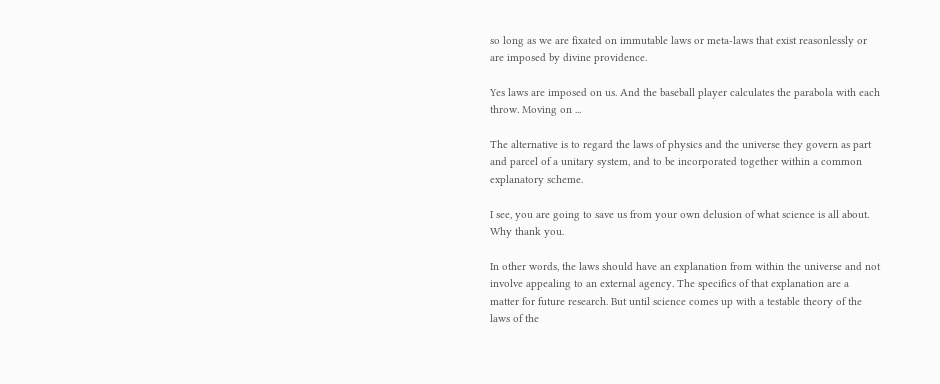so long as we are fixated on immutable laws or meta-laws that exist reasonlessly or are imposed by divine providence.

Yes laws are imposed on us. And the baseball player calculates the parabola with each throw. Moving on ...

The alternative is to regard the laws of physics and the universe they govern as part and parcel of a unitary system, and to be incorporated together within a common explanatory scheme.

I see, you are going to save us from your own delusion of what science is all about. Why thank you.

In other words, the laws should have an explanation from within the universe and not involve appealing to an external agency. The specifics of that explanation are a matter for future research. But until science comes up with a testable theory of the laws of the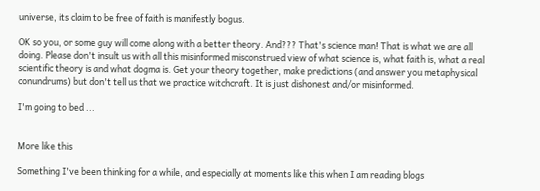universe, its claim to be free of faith is manifestly bogus.

OK so you, or some guy will come along with a better theory. And??? That's science man! That is what we are all doing. Please don't insult us with all this misinformed misconstrued view of what science is, what faith is, what a real scientific theory is and what dogma is. Get your theory together, make predictions (and answer you metaphysical conundrums) but don't tell us that we practice witchcraft. It is just dishonest and/or misinformed.

I'm going to bed ...


More like this

Something I've been thinking for a while, and especially at moments like this when I am reading blogs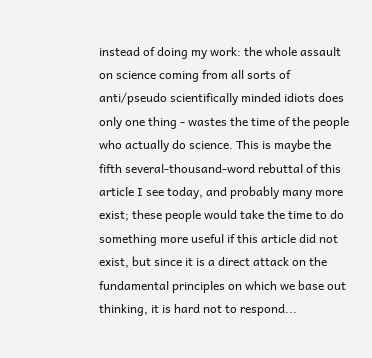instead of doing my work: the whole assault on science coming from all sorts of anti/pseudo scientifically minded idiots does only one thing - wastes the time of the people who actually do science. This is maybe the fifth several-thousand-word rebuttal of this article I see today, and probably many more exist; these people would take the time to do something more useful if this article did not exist, but since it is a direct attack on the fundamental principles on which we base out thinking, it is hard not to respond...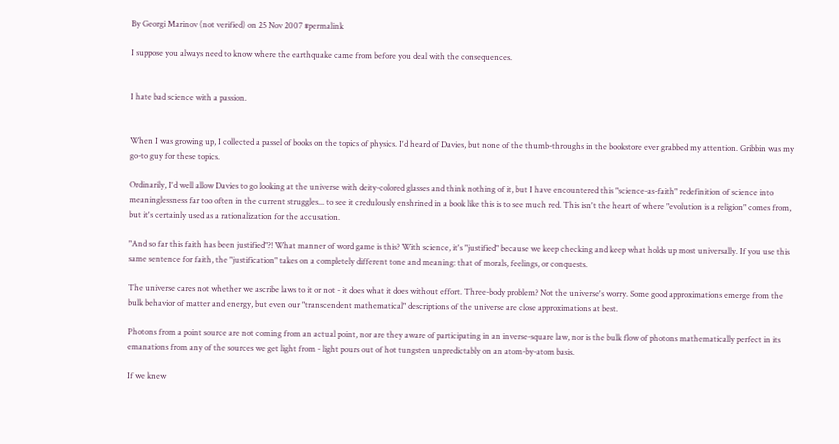By Georgi Marinov (not verified) on 25 Nov 2007 #permalink

I suppose you always need to know where the earthquake came from before you deal with the consequences.


I hate bad science with a passion.


When I was growing up, I collected a passel of books on the topics of physics. I'd heard of Davies, but none of the thumb-throughs in the bookstore ever grabbed my attention. Gribbin was my go-to guy for these topics.

Ordinarily, I'd well allow Davies to go looking at the universe with deity-colored glasses and think nothing of it, but I have encountered this "science-as-faith" redefinition of science into meaninglessness far too often in the current struggles... to see it credulously enshrined in a book like this is to see much red. This isn't the heart of where "evolution is a religion" comes from, but it's certainly used as a rationalization for the accusation.

"And so far this faith has been justified"?! What manner of word game is this? With science, it's "justified" because we keep checking and keep what holds up most universally. If you use this same sentence for faith, the "justification" takes on a completely different tone and meaning: that of morals, feelings, or conquests.

The universe cares not whether we ascribe laws to it or not - it does what it does without effort. Three-body problem? Not the universe's worry. Some good approximations emerge from the bulk behavior of matter and energy, but even our "transcendent mathematical" descriptions of the universe are close approximations at best.

Photons from a point source are not coming from an actual point, nor are they aware of participating in an inverse-square law, nor is the bulk flow of photons mathematically perfect in its emanations from any of the sources we get light from - light pours out of hot tungsten unpredictably on an atom-by-atom basis.

If we knew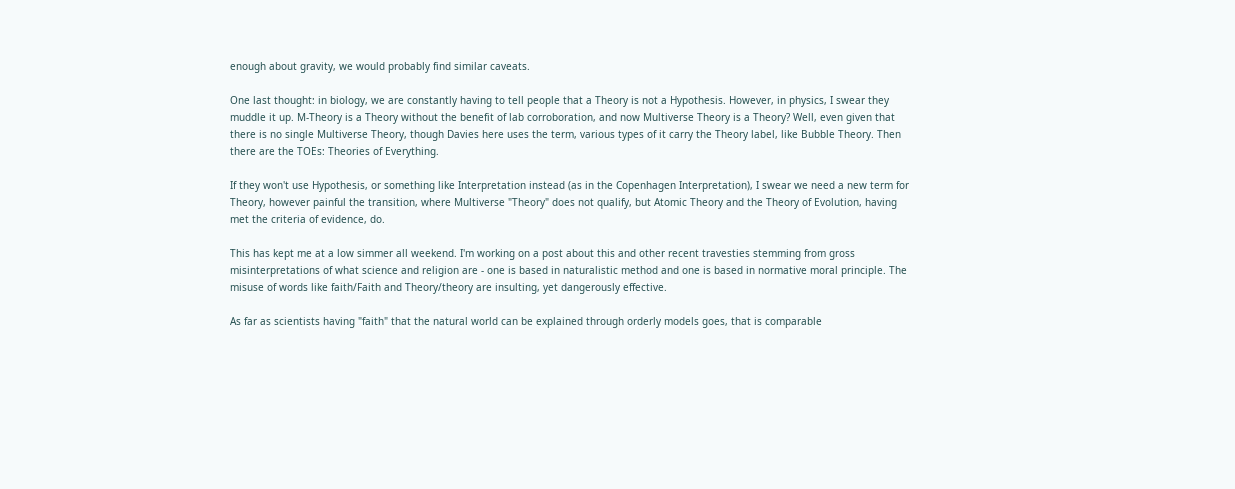enough about gravity, we would probably find similar caveats.

One last thought: in biology, we are constantly having to tell people that a Theory is not a Hypothesis. However, in physics, I swear they muddle it up. M-Theory is a Theory without the benefit of lab corroboration, and now Multiverse Theory is a Theory? Well, even given that there is no single Multiverse Theory, though Davies here uses the term, various types of it carry the Theory label, like Bubble Theory. Then there are the TOEs: Theories of Everything.

If they won't use Hypothesis, or something like Interpretation instead (as in the Copenhagen Interpretation), I swear we need a new term for Theory, however painful the transition, where Multiverse "Theory" does not qualify, but Atomic Theory and the Theory of Evolution, having met the criteria of evidence, do.

This has kept me at a low simmer all weekend. I'm working on a post about this and other recent travesties stemming from gross misinterpretations of what science and religion are - one is based in naturalistic method and one is based in normative moral principle. The misuse of words like faith/Faith and Theory/theory are insulting, yet dangerously effective.

As far as scientists having "faith" that the natural world can be explained through orderly models goes, that is comparable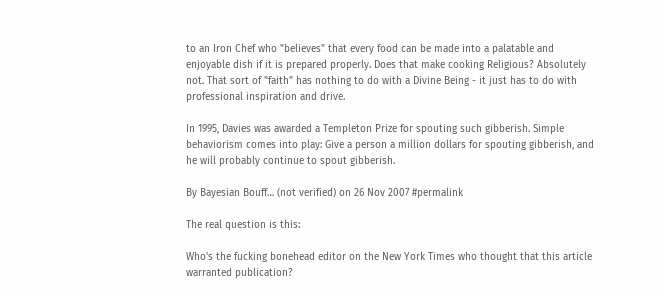to an Iron Chef who "believes" that every food can be made into a palatable and enjoyable dish if it is prepared properly. Does that make cooking Religious? Absolutely not. That sort of "faith" has nothing to do with a Divine Being - it just has to do with professional inspiration and drive.

In 1995, Davies was awarded a Templeton Prize for spouting such gibberish. Simple behaviorism comes into play: Give a person a million dollars for spouting gibberish, and he will probably continue to spout gibberish.

By Bayesian Bouff… (not verified) on 26 Nov 2007 #permalink

The real question is this:

Who's the fucking bonehead editor on the New York Times who thought that this article warranted publication?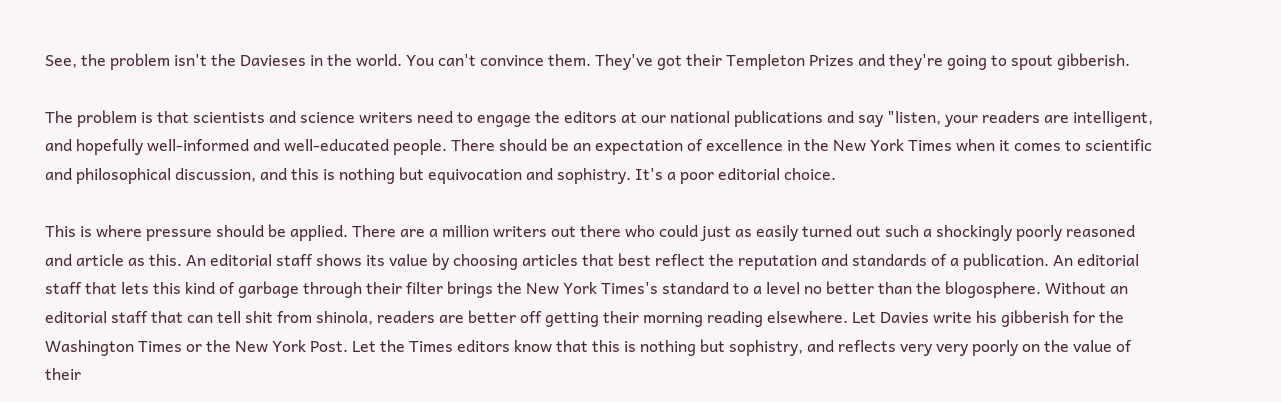See, the problem isn't the Davieses in the world. You can't convince them. They've got their Templeton Prizes and they're going to spout gibberish.

The problem is that scientists and science writers need to engage the editors at our national publications and say "listen, your readers are intelligent, and hopefully well-informed and well-educated people. There should be an expectation of excellence in the New York Times when it comes to scientific and philosophical discussion, and this is nothing but equivocation and sophistry. It's a poor editorial choice.

This is where pressure should be applied. There are a million writers out there who could just as easily turned out such a shockingly poorly reasoned and article as this. An editorial staff shows its value by choosing articles that best reflect the reputation and standards of a publication. An editorial staff that lets this kind of garbage through their filter brings the New York Times's standard to a level no better than the blogosphere. Without an editorial staff that can tell shit from shinola, readers are better off getting their morning reading elsewhere. Let Davies write his gibberish for the Washington Times or the New York Post. Let the Times editors know that this is nothing but sophistry, and reflects very very poorly on the value of their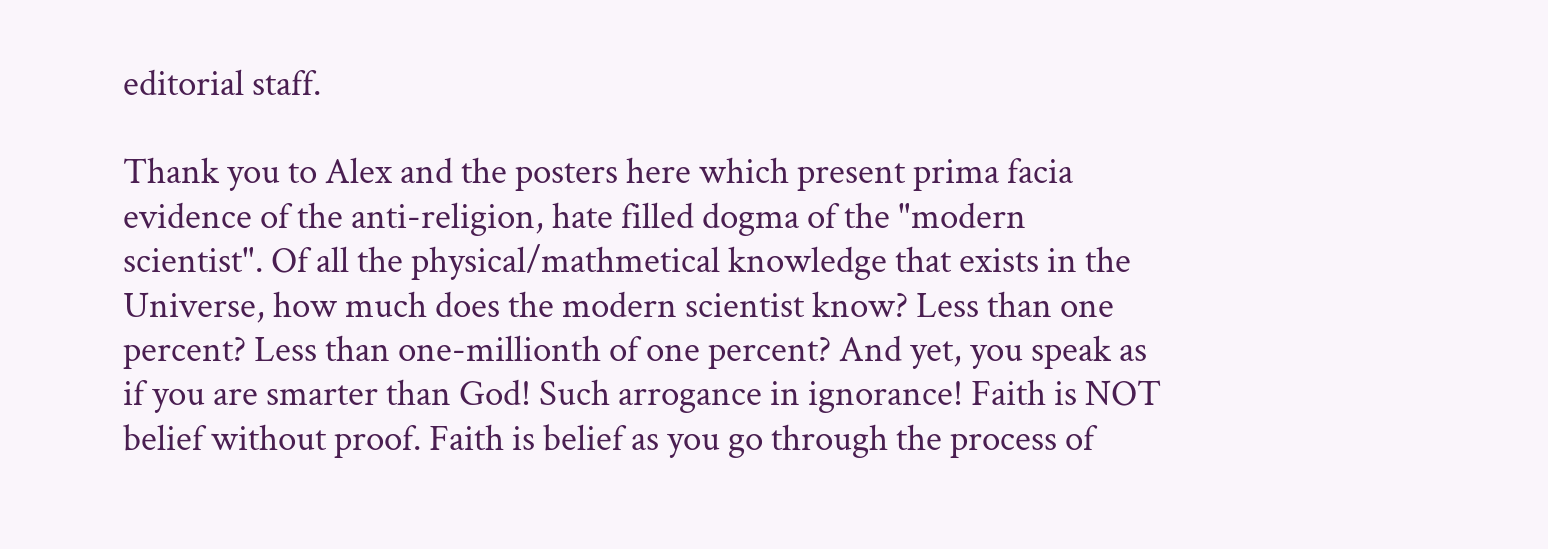editorial staff.

Thank you to Alex and the posters here which present prima facia evidence of the anti-religion, hate filled dogma of the "modern scientist". Of all the physical/mathmetical knowledge that exists in the Universe, how much does the modern scientist know? Less than one percent? Less than one-millionth of one percent? And yet, you speak as if you are smarter than God! Such arrogance in ignorance! Faith is NOT belief without proof. Faith is belief as you go through the process of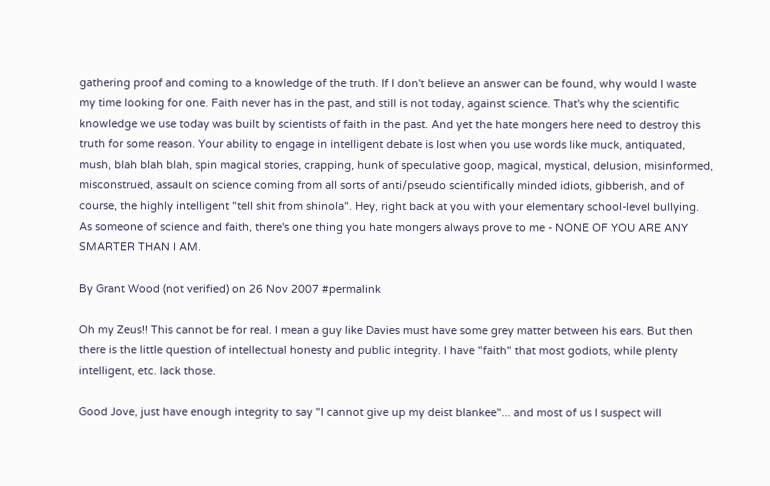gathering proof and coming to a knowledge of the truth. If I don't believe an answer can be found, why would I waste my time looking for one. Faith never has in the past, and still is not today, against science. That's why the scientific knowledge we use today was built by scientists of faith in the past. And yet the hate mongers here need to destroy this truth for some reason. Your ability to engage in intelligent debate is lost when you use words like muck, antiquated, mush, blah blah blah, spin magical stories, crapping, hunk of speculative goop, magical, mystical, delusion, misinformed, misconstrued, assault on science coming from all sorts of anti/pseudo scientifically minded idiots, gibberish, and of course, the highly intelligent "tell shit from shinola". Hey, right back at you with your elementary school-level bullying. As someone of science and faith, there's one thing you hate mongers always prove to me - NONE OF YOU ARE ANY SMARTER THAN I AM.

By Grant Wood (not verified) on 26 Nov 2007 #permalink

Oh my Zeus!! This cannot be for real. I mean a guy like Davies must have some grey matter between his ears. But then there is the little question of intellectual honesty and public integrity. I have "faith" that most godiots, while plenty intelligent, etc. lack those.

Good Jove, just have enough integrity to say "I cannot give up my deist blankee"... and most of us I suspect will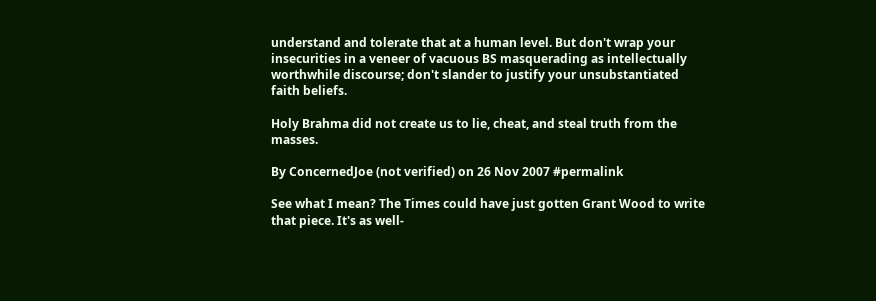understand and tolerate that at a human level. But don't wrap your insecurities in a veneer of vacuous BS masquerading as intellectually worthwhile discourse; don't slander to justify your unsubstantiated faith beliefs.

Holy Brahma did not create us to lie, cheat, and steal truth from the masses.

By ConcernedJoe (not verified) on 26 Nov 2007 #permalink

See what I mean? The Times could have just gotten Grant Wood to write that piece. It's as well-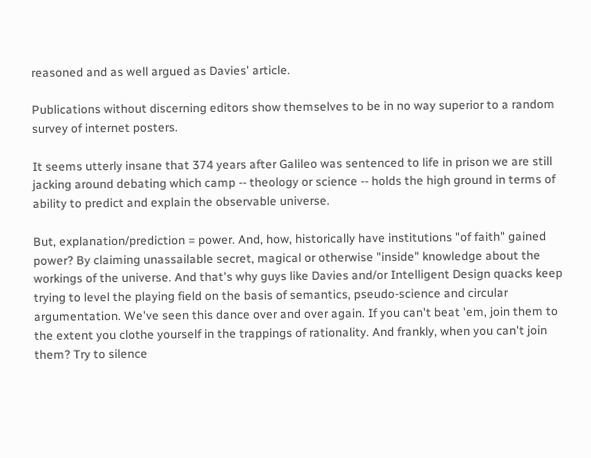reasoned and as well argued as Davies' article.

Publications without discerning editors show themselves to be in no way superior to a random survey of internet posters.

It seems utterly insane that 374 years after Galileo was sentenced to life in prison we are still jacking around debating which camp -- theology or science -- holds the high ground in terms of ability to predict and explain the observable universe.

But, explanation/prediction = power. And, how, historically have institutions "of faith" gained power? By claiming unassailable secret, magical or otherwise "inside" knowledge about the workings of the universe. And that's why guys like Davies and/or Intelligent Design quacks keep trying to level the playing field on the basis of semantics, pseudo-science and circular argumentation. We've seen this dance over and over again. If you can't beat 'em, join them to the extent you clothe yourself in the trappings of rationality. And frankly, when you can't join them? Try to silence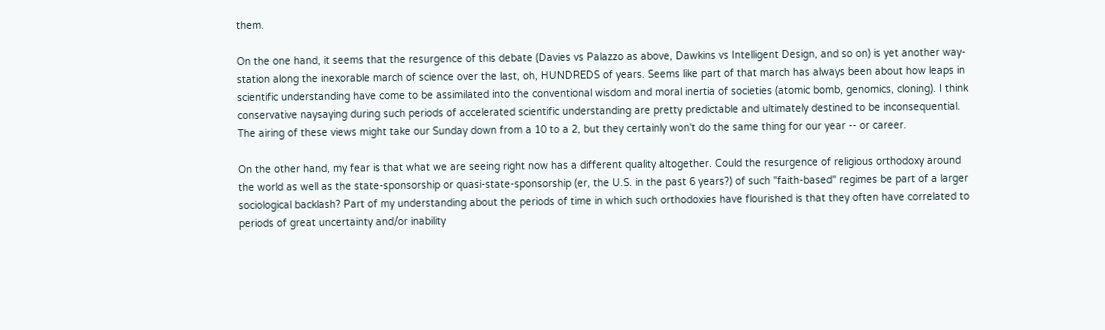them.

On the one hand, it seems that the resurgence of this debate (Davies vs Palazzo as above, Dawkins vs Intelligent Design, and so on) is yet another way-station along the inexorable march of science over the last, oh, HUNDREDS of years. Seems like part of that march has always been about how leaps in scientific understanding have come to be assimilated into the conventional wisdom and moral inertia of societies (atomic bomb, genomics, cloning). I think conservative naysaying during such periods of accelerated scientific understanding are pretty predictable and ultimately destined to be inconsequential. The airing of these views might take our Sunday down from a 10 to a 2, but they certainly won't do the same thing for our year -- or career.

On the other hand, my fear is that what we are seeing right now has a different quality altogether. Could the resurgence of religious orthodoxy around the world as well as the state-sponsorship or quasi-state-sponsorship (er, the U.S. in the past 6 years?) of such "faith-based" regimes be part of a larger sociological backlash? Part of my understanding about the periods of time in which such orthodoxies have flourished is that they often have correlated to periods of great uncertainty and/or inability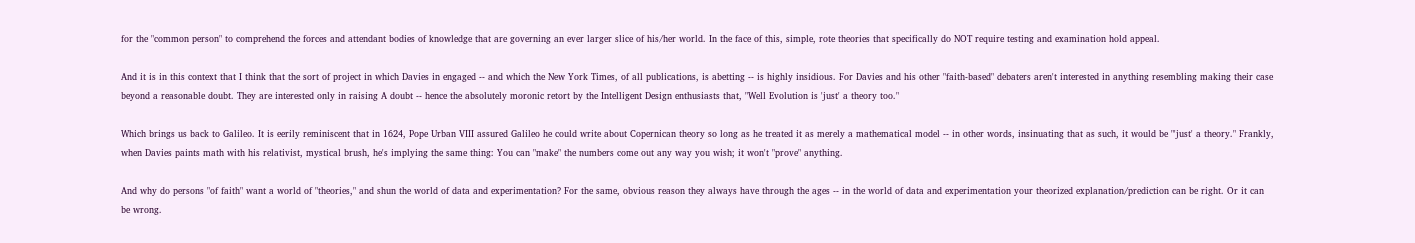for the "common person" to comprehend the forces and attendant bodies of knowledge that are governing an ever larger slice of his/her world. In the face of this, simple, rote theories that specifically do NOT require testing and examination hold appeal.

And it is in this context that I think that the sort of project in which Davies in engaged -- and which the New York Times, of all publications, is abetting -- is highly insidious. For Davies and his other "faith-based" debaters aren't interested in anything resembling making their case beyond a reasonable doubt. They are interested only in raising A doubt -- hence the absolutely moronic retort by the Intelligent Design enthusiasts that, "Well Evolution is 'just' a theory too."

Which brings us back to Galileo. It is eerily reminiscent that in 1624, Pope Urban VIII assured Galileo he could write about Copernican theory so long as he treated it as merely a mathematical model -- in other words, insinuating that as such, it would be "'just' a theory." Frankly, when Davies paints math with his relativist, mystical brush, he's implying the same thing: You can "make" the numbers come out any way you wish; it won't "prove" anything.

And why do persons "of faith" want a world of "theories," and shun the world of data and experimentation? For the same, obvious reason they always have through the ages -- in the world of data and experimentation your theorized explanation/prediction can be right. Or it can be wrong.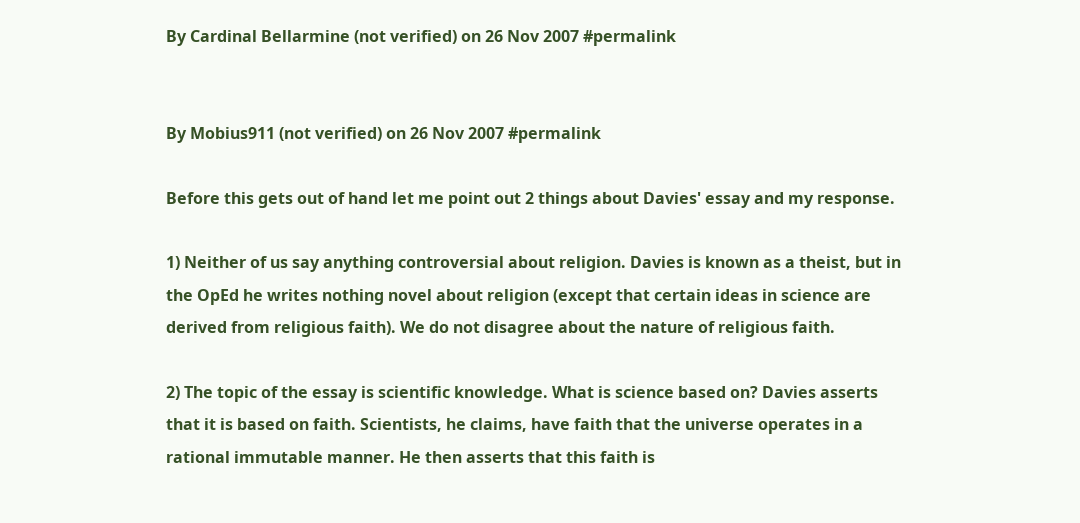By Cardinal Bellarmine (not verified) on 26 Nov 2007 #permalink


By Mobius911 (not verified) on 26 Nov 2007 #permalink

Before this gets out of hand let me point out 2 things about Davies' essay and my response.

1) Neither of us say anything controversial about religion. Davies is known as a theist, but in the OpEd he writes nothing novel about religion (except that certain ideas in science are derived from religious faith). We do not disagree about the nature of religious faith.

2) The topic of the essay is scientific knowledge. What is science based on? Davies asserts that it is based on faith. Scientists, he claims, have faith that the universe operates in a rational immutable manner. He then asserts that this faith is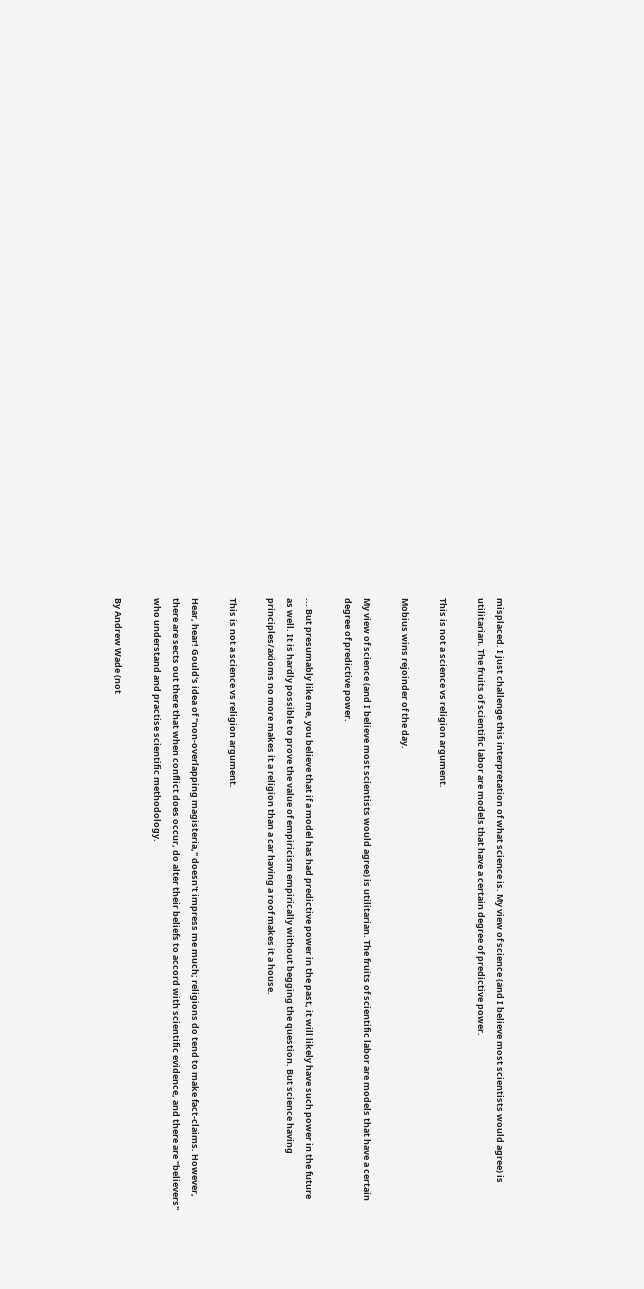misplaced. I just challenge this interpretation of what science is. My view of science (and I believe most scientists would agree) is utilitarian. The fruits of scientific labor are models that have a certain degree of predictive power.

This is not a science vs religion argument.

Mobius wins rejoinder of the day.

My view of science (and I believe most scientists would agree) is utilitarian. The fruits of scientific labor are models that have a certain degree of predictive power.

... But presumably like me, you believe that if a model has had predictive power in the past, it will likely have such power in the future as well. It is hardly possible to prove the value of empiricism empirically without begging the question. But science having principles/axioms no more makes it a religion than a car having a roof makes it a house.

This is not a science vs religion argument.

Hear, hear! Gould's idea of "non-overlapping magisteria," doesn't impress me much; religions do tend to make fact-claims. However, there are sects out there that when conflict does occur, do alter their beliefs to accord with scientific evidence, and there are "believers" who understand and practise scientific methodology.

By Andrew Wade (not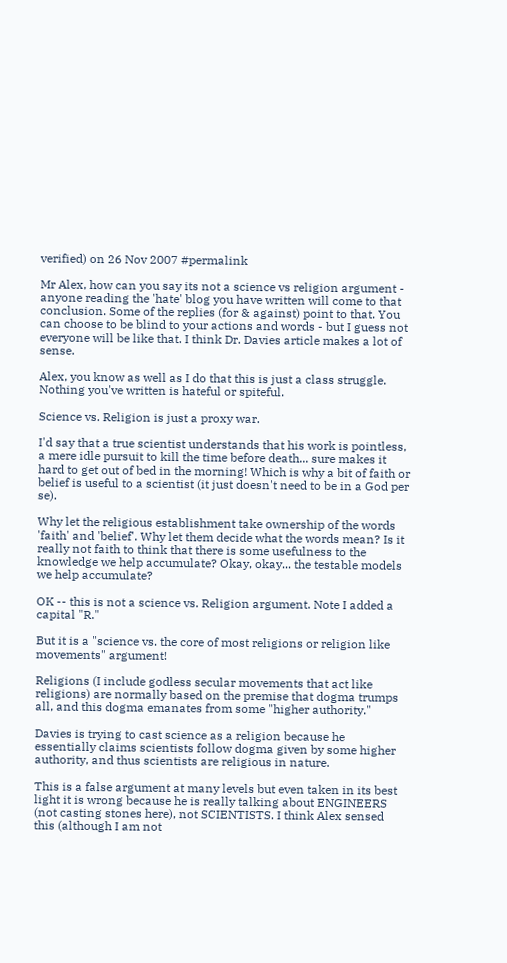verified) on 26 Nov 2007 #permalink

Mr Alex, how can you say its not a science vs religion argument - anyone reading the 'hate' blog you have written will come to that conclusion. Some of the replies (for & against) point to that. You can choose to be blind to your actions and words - but I guess not everyone will be like that. I think Dr. Davies article makes a lot of sense.

Alex, you know as well as I do that this is just a class struggle. Nothing you've written is hateful or spiteful.

Science vs. Religion is just a proxy war.

I'd say that a true scientist understands that his work is pointless, a mere idle pursuit to kill the time before death... sure makes it hard to get out of bed in the morning! Which is why a bit of faith or belief is useful to a scientist (it just doesn't need to be in a God per se).

Why let the religious establishment take ownership of the words 'faith' and 'belief'. Why let them decide what the words mean? Is it really not faith to think that there is some usefulness to the knowledge we help accumulate? Okay, okay... the testable models we help accumulate?

OK -- this is not a science vs. Religion argument. Note I added a capital "R."

But it is a "science vs. the core of most religions or religion like movements" argument!

Religions (I include godless secular movements that act like religions) are normally based on the premise that dogma trumps all, and this dogma emanates from some "higher authority."

Davies is trying to cast science as a religion because he essentially claims scientists follow dogma given by some higher authority, and thus scientists are religious in nature.

This is a false argument at many levels but even taken in its best light it is wrong because he is really talking about ENGINEERS (not casting stones here), not SCIENTISTS. I think Alex sensed this (although I am not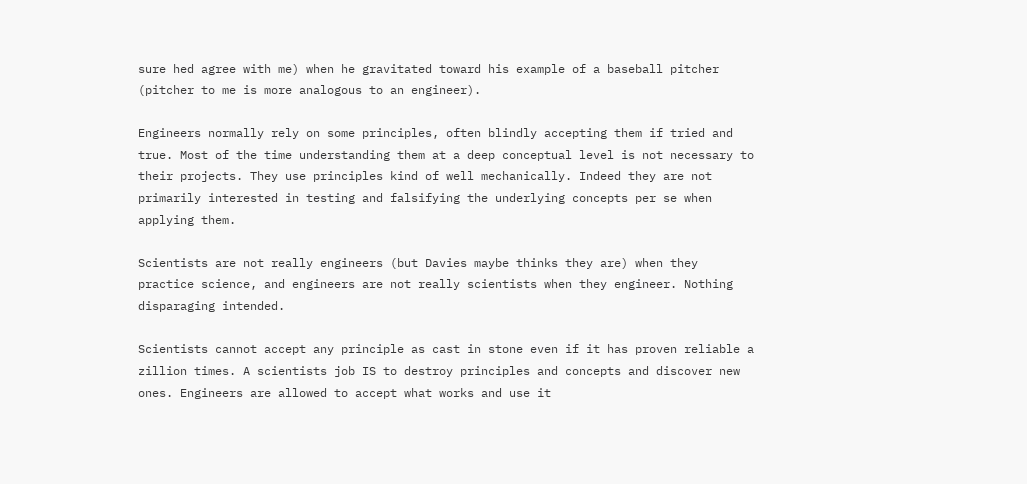sure hed agree with me) when he gravitated toward his example of a baseball pitcher (pitcher to me is more analogous to an engineer).

Engineers normally rely on some principles, often blindly accepting them if tried and true. Most of the time understanding them at a deep conceptual level is not necessary to their projects. They use principles kind of well mechanically. Indeed they are not primarily interested in testing and falsifying the underlying concepts per se when applying them.

Scientists are not really engineers (but Davies maybe thinks they are) when they practice science, and engineers are not really scientists when they engineer. Nothing disparaging intended.

Scientists cannot accept any principle as cast in stone even if it has proven reliable a zillion times. A scientists job IS to destroy principles and concepts and discover new ones. Engineers are allowed to accept what works and use it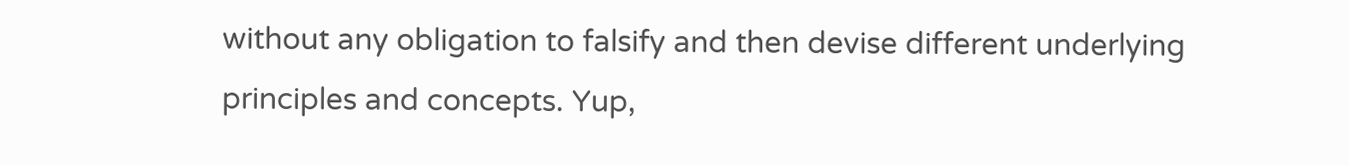without any obligation to falsify and then devise different underlying principles and concepts. Yup,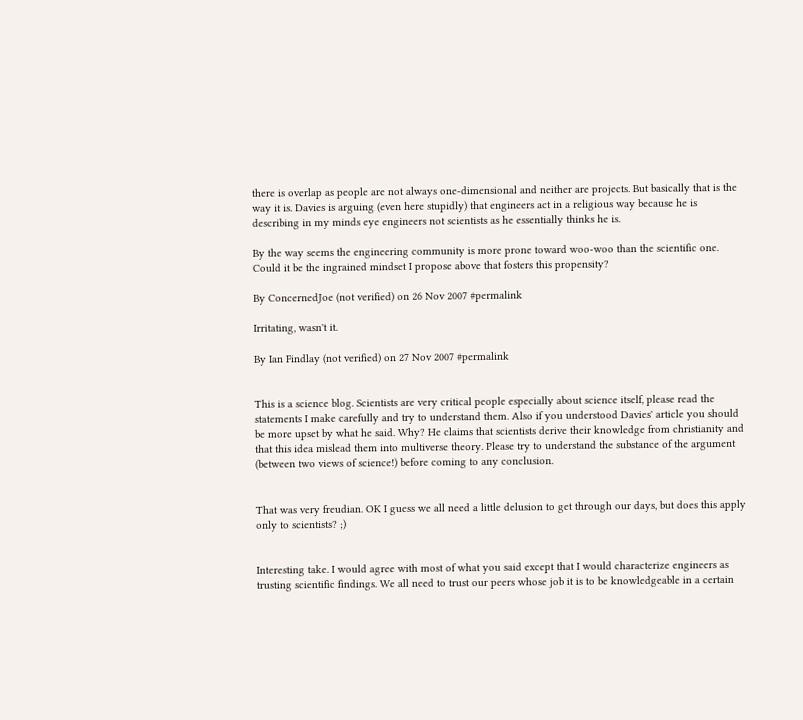there is overlap as people are not always one-dimensional and neither are projects. But basically that is the way it is. Davies is arguing (even here stupidly) that engineers act in a religious way because he is describing in my minds eye engineers not scientists as he essentially thinks he is.

By the way seems the engineering community is more prone toward woo-woo than the scientific one. Could it be the ingrained mindset I propose above that fosters this propensity?

By ConcernedJoe (not verified) on 26 Nov 2007 #permalink

Irritating, wasn't it.

By Ian Findlay (not verified) on 27 Nov 2007 #permalink


This is a science blog. Scientists are very critical people especially about science itself, please read the statements I make carefully and try to understand them. Also if you understood Davies' article you should be more upset by what he said. Why? He claims that scientists derive their knowledge from christianity and that this idea mislead them into multiverse theory. Please try to understand the substance of the argument (between two views of science!) before coming to any conclusion.


That was very freudian. OK I guess we all need a little delusion to get through our days, but does this apply only to scientists? ;)


Interesting take. I would agree with most of what you said except that I would characterize engineers as trusting scientific findings. We all need to trust our peers whose job it is to be knowledgeable in a certain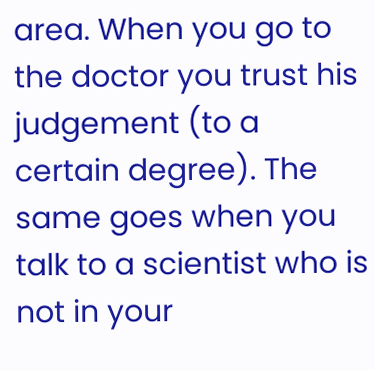area. When you go to the doctor you trust his judgement (to a certain degree). The same goes when you talk to a scientist who is not in your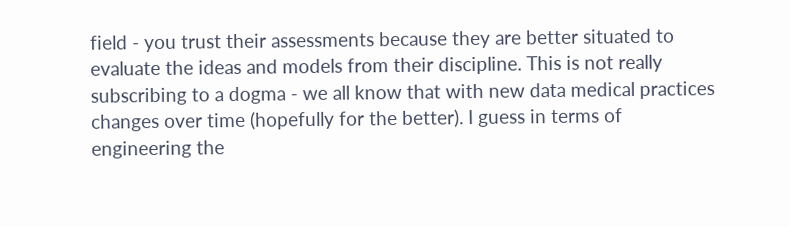field - you trust their assessments because they are better situated to evaluate the ideas and models from their discipline. This is not really subscribing to a dogma - we all know that with new data medical practices changes over time (hopefully for the better). I guess in terms of engineering the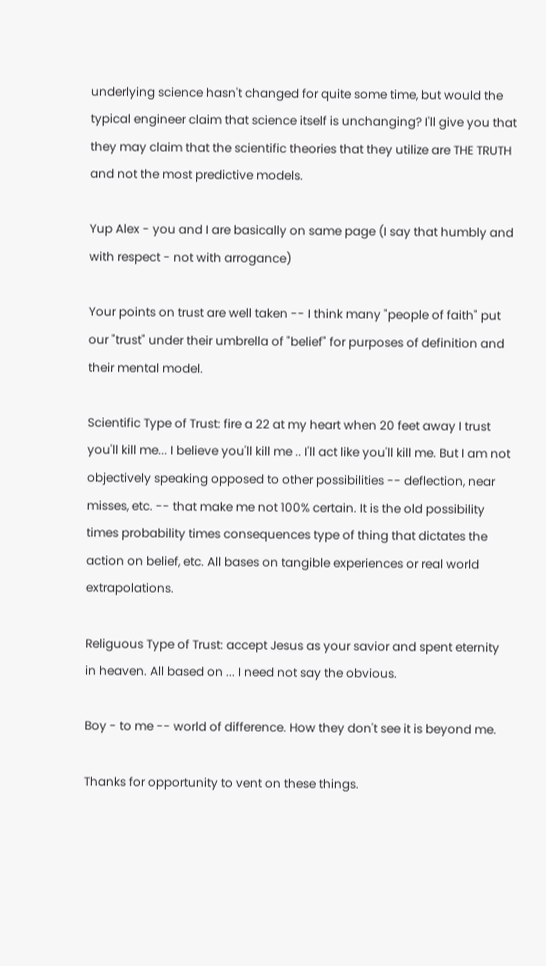underlying science hasn't changed for quite some time, but would the typical engineer claim that science itself is unchanging? I'll give you that they may claim that the scientific theories that they utilize are THE TRUTH and not the most predictive models.

Yup Alex - you and I are basically on same page (I say that humbly and with respect - not with arrogance)

Your points on trust are well taken -- I think many "people of faith" put our "trust" under their umbrella of "belief" for purposes of definition and their mental model.

Scientific Type of Trust: fire a 22 at my heart when 20 feet away I trust you'll kill me... I believe you'll kill me .. I'll act like you'll kill me. But I am not objectively speaking opposed to other possibilities -- deflection, near misses, etc. -- that make me not 100% certain. It is the old possibility times probability times consequences type of thing that dictates the action on belief, etc. All bases on tangible experiences or real world extrapolations.

Religuous Type of Trust: accept Jesus as your savior and spent eternity in heaven. All based on ... I need not say the obvious.

Boy - to me -- world of difference. How they don't see it is beyond me.

Thanks for opportunity to vent on these things.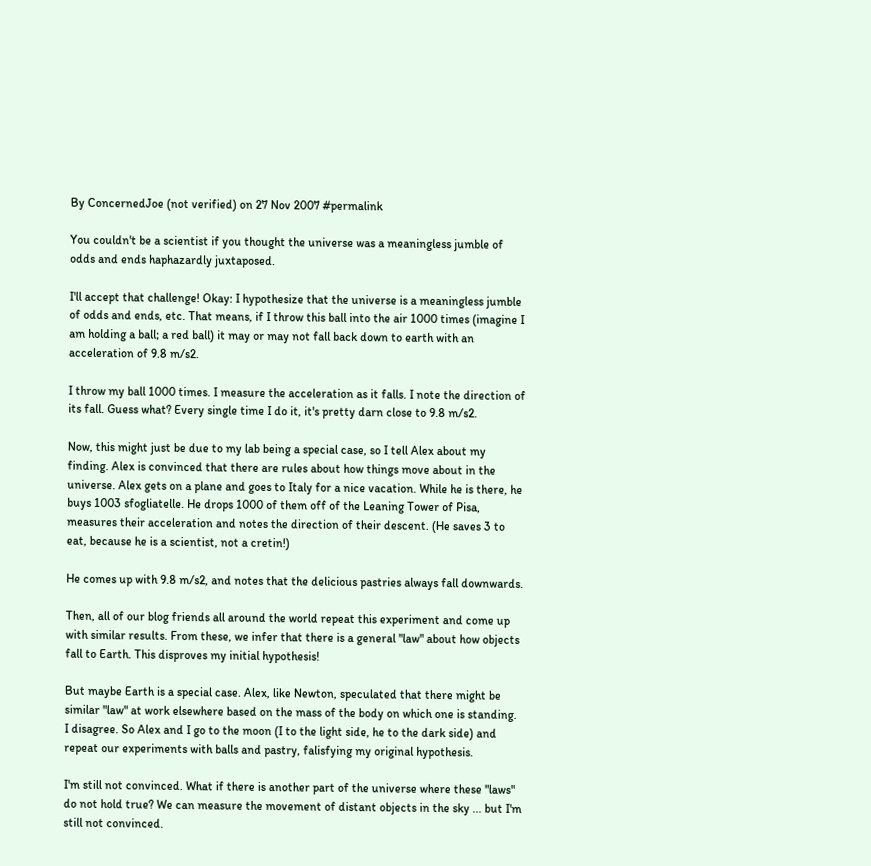By ConcernedJoe (not verified) on 27 Nov 2007 #permalink

You couldn't be a scientist if you thought the universe was a meaningless jumble of odds and ends haphazardly juxtaposed.

I'll accept that challenge! Okay: I hypothesize that the universe is a meaningless jumble of odds and ends, etc. That means, if I throw this ball into the air 1000 times (imagine I am holding a ball; a red ball) it may or may not fall back down to earth with an acceleration of 9.8 m/s2.

I throw my ball 1000 times. I measure the acceleration as it falls. I note the direction of its fall. Guess what? Every single time I do it, it's pretty darn close to 9.8 m/s2.

Now, this might just be due to my lab being a special case, so I tell Alex about my finding. Alex is convinced that there are rules about how things move about in the universe. Alex gets on a plane and goes to Italy for a nice vacation. While he is there, he buys 1003 sfogliatelle. He drops 1000 of them off of the Leaning Tower of Pisa, measures their acceleration and notes the direction of their descent. (He saves 3 to eat, because he is a scientist, not a cretin!)

He comes up with 9.8 m/s2, and notes that the delicious pastries always fall downwards.

Then, all of our blog friends all around the world repeat this experiment and come up with similar results. From these, we infer that there is a general "law" about how objects fall to Earth. This disproves my initial hypothesis!

But maybe Earth is a special case. Alex, like Newton, speculated that there might be similar "law" at work elsewhere based on the mass of the body on which one is standing. I disagree. So Alex and I go to the moon (I to the light side, he to the dark side) and repeat our experiments with balls and pastry, falisfying my original hypothesis.

I'm still not convinced. What if there is another part of the universe where these "laws" do not hold true? We can measure the movement of distant objects in the sky ... but I'm still not convinced.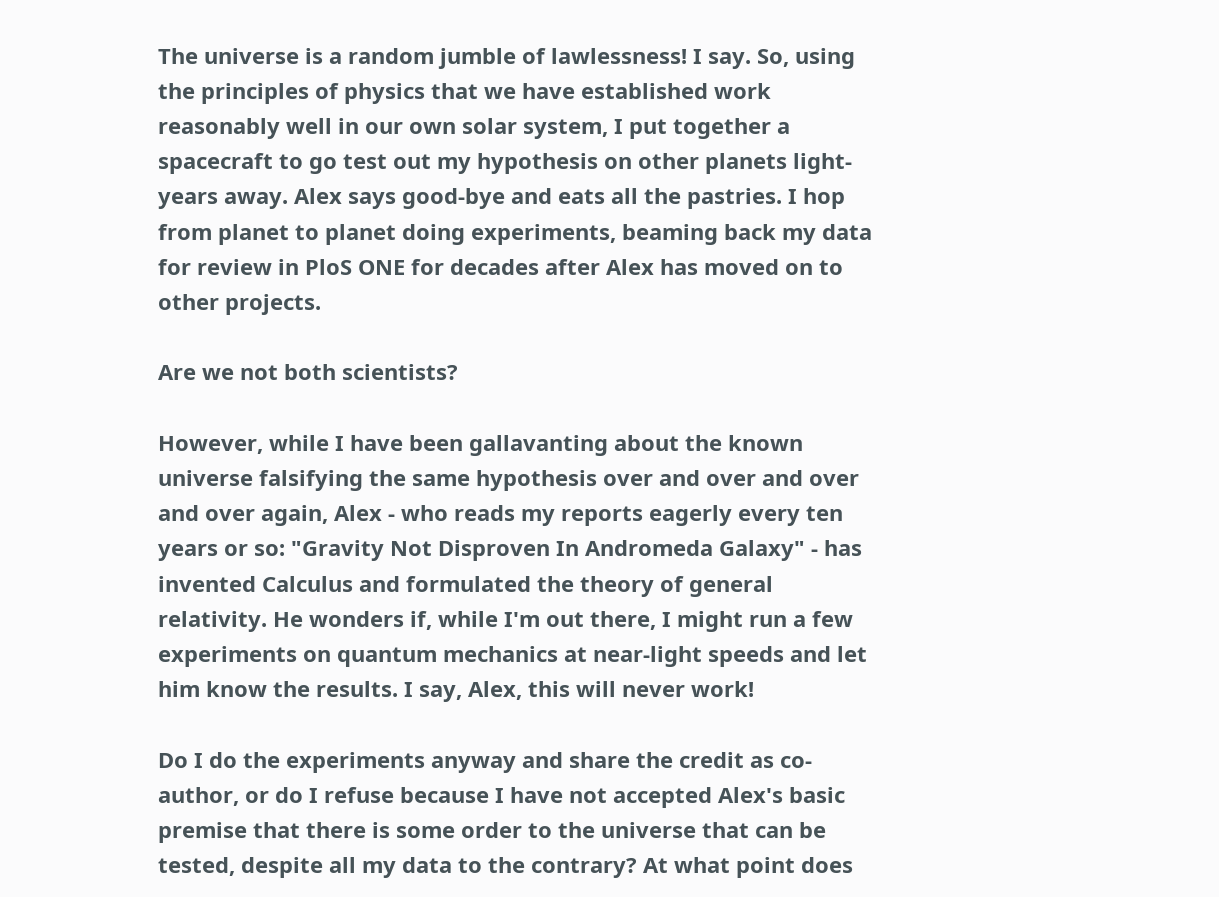The universe is a random jumble of lawlessness! I say. So, using the principles of physics that we have established work reasonably well in our own solar system, I put together a spacecraft to go test out my hypothesis on other planets light-years away. Alex says good-bye and eats all the pastries. I hop from planet to planet doing experiments, beaming back my data for review in PloS ONE for decades after Alex has moved on to other projects.

Are we not both scientists?

However, while I have been gallavanting about the known universe falsifying the same hypothesis over and over and over and over again, Alex - who reads my reports eagerly every ten years or so: "Gravity Not Disproven In Andromeda Galaxy" - has invented Calculus and formulated the theory of general relativity. He wonders if, while I'm out there, I might run a few experiments on quantum mechanics at near-light speeds and let him know the results. I say, Alex, this will never work!

Do I do the experiments anyway and share the credit as co-author, or do I refuse because I have not accepted Alex's basic premise that there is some order to the universe that can be tested, despite all my data to the contrary? At what point does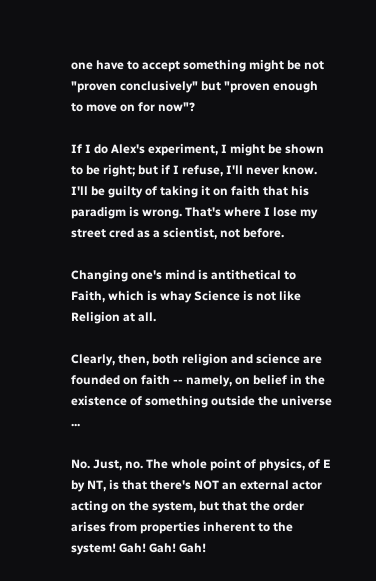one have to accept something might be not "proven conclusively" but "proven enough to move on for now"?

If I do Alex's experiment, I might be shown to be right; but if I refuse, I'll never know. I'll be guilty of taking it on faith that his paradigm is wrong. That's where I lose my street cred as a scientist, not before.

Changing one's mind is antithetical to Faith, which is whay Science is not like Religion at all.

Clearly, then, both religion and science are founded on faith -- namely, on belief in the existence of something outside the universe ...

No. Just, no. The whole point of physics, of E by NT, is that there's NOT an external actor acting on the system, but that the order arises from properties inherent to the system! Gah! Gah! Gah!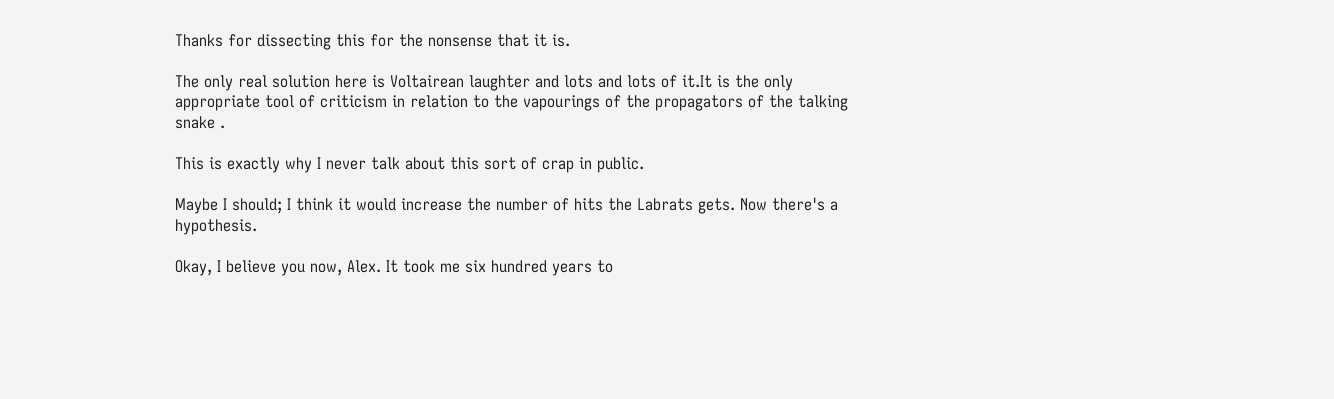Thanks for dissecting this for the nonsense that it is.

The only real solution here is Voltairean laughter and lots and lots of it.It is the only appropriate tool of criticism in relation to the vapourings of the propagators of the talking snake .

This is exactly why I never talk about this sort of crap in public.

Maybe I should; I think it would increase the number of hits the Labrats gets. Now there's a hypothesis.

Okay, I believe you now, Alex. It took me six hundred years to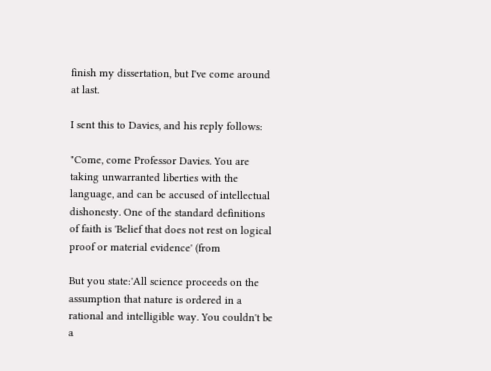finish my dissertation, but I've come around at last.

I sent this to Davies, and his reply follows:

"Come, come Professor Davies. You are taking unwarranted liberties with the language, and can be accused of intellectual dishonesty. One of the standard definitions of faith is 'Belief that does not rest on logical proof or material evidence' (from

But you state:'All science proceeds on the assumption that nature is ordered in a rational and intelligible way. You couldn't be a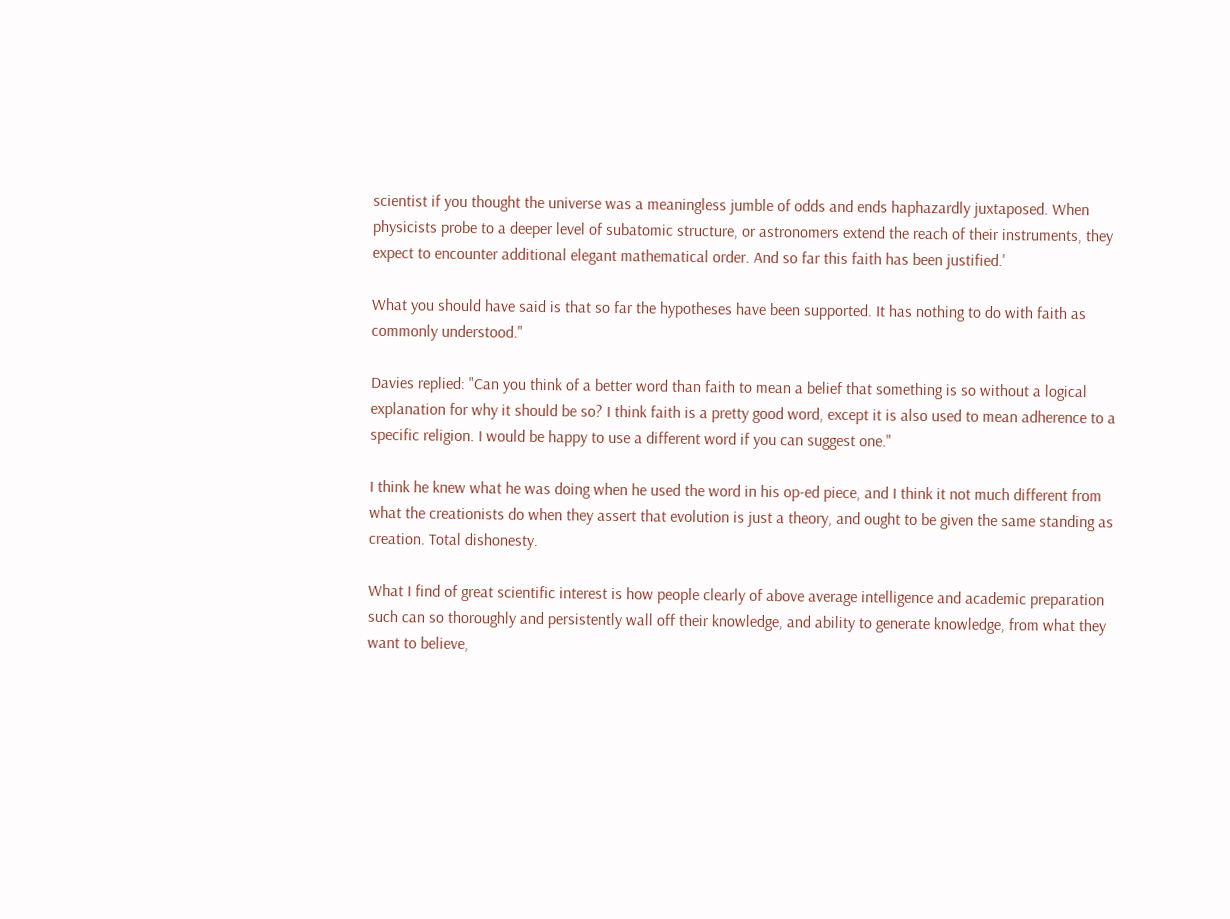scientist if you thought the universe was a meaningless jumble of odds and ends haphazardly juxtaposed. When physicists probe to a deeper level of subatomic structure, or astronomers extend the reach of their instruments, they expect to encounter additional elegant mathematical order. And so far this faith has been justified.'

What you should have said is that so far the hypotheses have been supported. It has nothing to do with faith as commonly understood."

Davies replied: "Can you think of a better word than faith to mean a belief that something is so without a logical explanation for why it should be so? I think faith is a pretty good word, except it is also used to mean adherence to a specific religion. I would be happy to use a different word if you can suggest one."

I think he knew what he was doing when he used the word in his op-ed piece, and I think it not much different from what the creationists do when they assert that evolution is just a theory, and ought to be given the same standing as creation. Total dishonesty.

What I find of great scientific interest is how people clearly of above average intelligence and academic preparation such can so thoroughly and persistently wall off their knowledge, and ability to generate knowledge, from what they want to believe,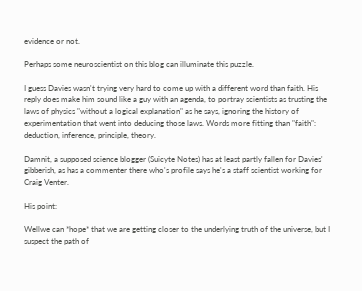evidence or not.

Perhaps some neuroscientist on this blog can illuminate this puzzle.

I guess Davies wasn't trying very hard to come up with a different word than faith. His reply does make him sound like a guy with an agenda, to portray scientists as trusting the laws of physics "without a logical explanation" as he says, ignoring the history of experimentation that went into deducing those laws. Words more fitting than "faith": deduction, inference, principle, theory.

Damnit, a supposed science blogger (Suicyte Notes) has at least partly fallen for Davies' gibberish, as has a commenter there who's profile says he's a staff scientist working for Craig Venter.

His point:

Wellwe can *hope* that we are getting closer to the underlying truth of the universe, but I suspect the path of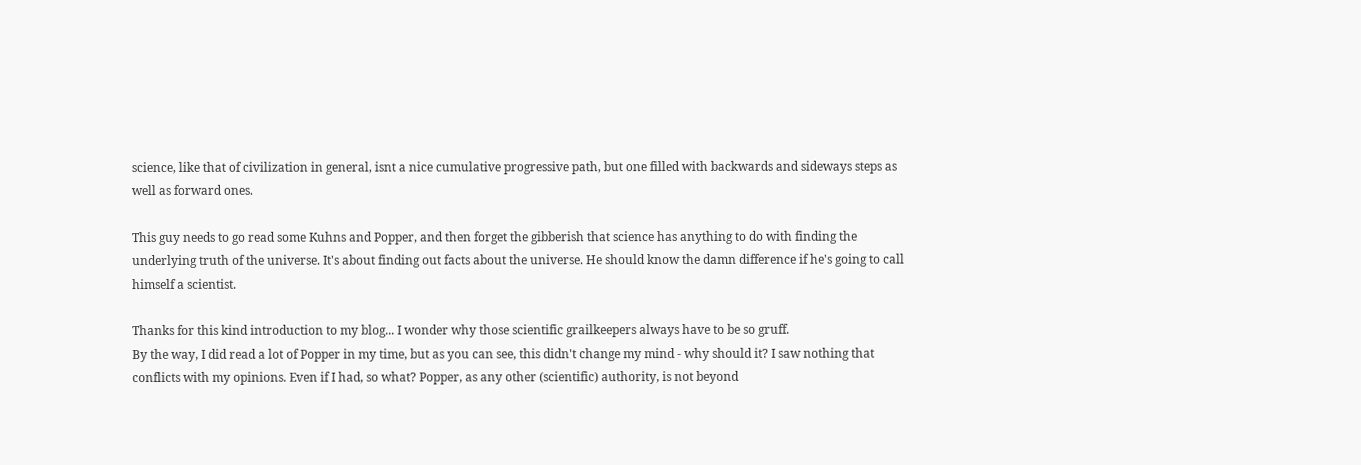science, like that of civilization in general, isnt a nice cumulative progressive path, but one filled with backwards and sideways steps as well as forward ones.

This guy needs to go read some Kuhns and Popper, and then forget the gibberish that science has anything to do with finding the underlying truth of the universe. It's about finding out facts about the universe. He should know the damn difference if he's going to call himself a scientist.

Thanks for this kind introduction to my blog... I wonder why those scientific grailkeepers always have to be so gruff.
By the way, I did read a lot of Popper in my time, but as you can see, this didn't change my mind - why should it? I saw nothing that conflicts with my opinions. Even if I had, so what? Popper, as any other (scientific) authority, is not beyond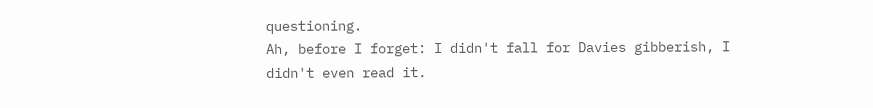questioning.
Ah, before I forget: I didn't fall for Davies gibberish, I didn't even read it.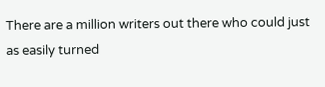There are a million writers out there who could just as easily turned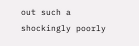out such a shockingly poorly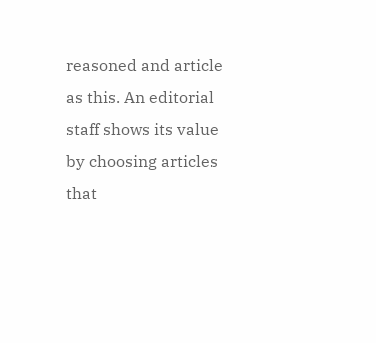reasoned and article as this. An editorial staff shows its value by choosing articles that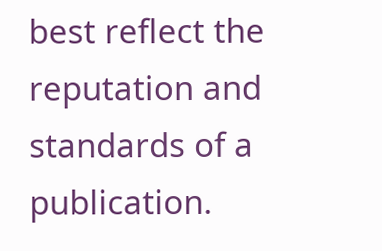best reflect the reputation and standards of a publication.